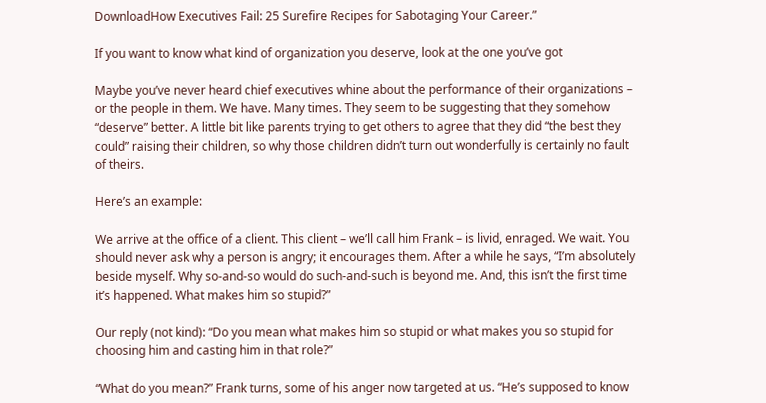DownloadHow Executives Fail: 25 Surefire Recipes for Sabotaging Your Career.”

If you want to know what kind of organization you deserve, look at the one you’ve got

Maybe you’ve never heard chief executives whine about the performance of their organizations – or the people in them. We have. Many times. They seem to be suggesting that they somehow “deserve” better. A little bit like parents trying to get others to agree that they did “the best they could” raising their children, so why those children didn’t turn out wonderfully is certainly no fault of theirs.

Here’s an example:

We arrive at the office of a client. This client – we’ll call him Frank – is livid, enraged. We wait. You should never ask why a person is angry; it encourages them. After a while he says, “I’m absolutely beside myself. Why so-and-so would do such-and-such is beyond me. And, this isn’t the first time it’s happened. What makes him so stupid?”

Our reply (not kind): “Do you mean what makes him so stupid or what makes you so stupid for choosing him and casting him in that role?”

“What do you mean?” Frank turns, some of his anger now targeted at us. “He’s supposed to know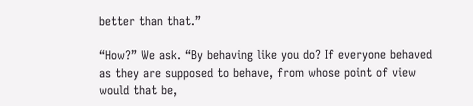better than that.”

“How?” We ask. “By behaving like you do? If everyone behaved as they are supposed to behave, from whose point of view would that be,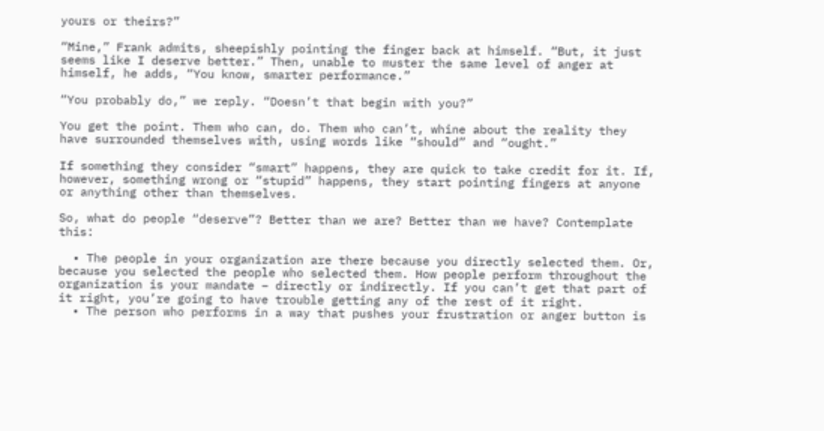yours or theirs?”

“Mine,” Frank admits, sheepishly pointing the finger back at himself. “But, it just seems like I deserve better.” Then, unable to muster the same level of anger at himself, he adds, “You know, smarter performance.”

“You probably do,” we reply. “Doesn’t that begin with you?”

You get the point. Them who can, do. Them who can’t, whine about the reality they have surrounded themselves with, using words like “should” and “ought.”

If something they consider “smart” happens, they are quick to take credit for it. If, however, something wrong or “stupid” happens, they start pointing fingers at anyone or anything other than themselves.

So, what do people “deserve”? Better than we are? Better than we have? Contemplate this:

  • The people in your organization are there because you directly selected them. Or, because you selected the people who selected them. How people perform throughout the organization is your mandate – directly or indirectly. If you can’t get that part of it right, you’re going to have trouble getting any of the rest of it right.
  • The person who performs in a way that pushes your frustration or anger button is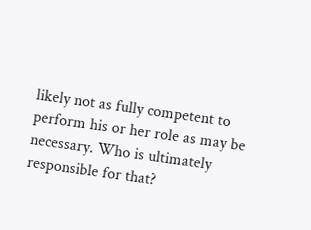likely not as fully competent to perform his or her role as may be necessary. Who is ultimately responsible for that?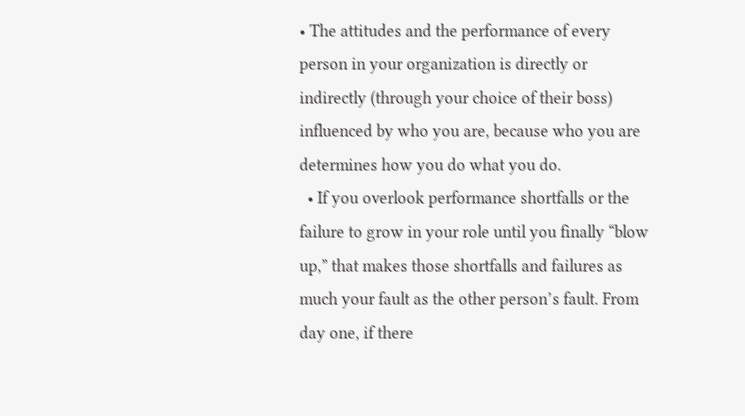• The attitudes and the performance of every person in your organization is directly or indirectly (through your choice of their boss) influenced by who you are, because who you are determines how you do what you do.
  • If you overlook performance shortfalls or the failure to grow in your role until you finally “blow up,” that makes those shortfalls and failures as much your fault as the other person’s fault. From day one, if there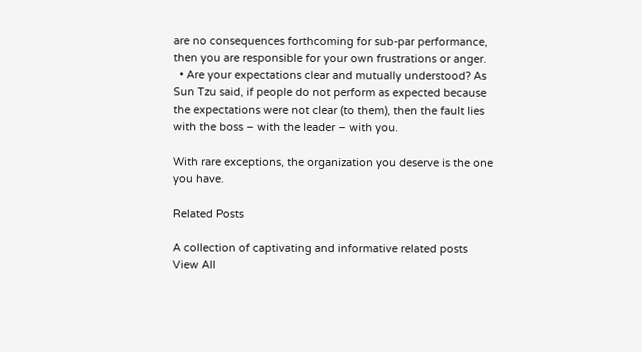are no consequences forthcoming for sub-par performance, then you are responsible for your own frustrations or anger.
  • Are your expectations clear and mutually understood? As Sun Tzu said, if people do not perform as expected because the expectations were not clear (to them), then the fault lies with the boss – with the leader – with you.

With rare exceptions, the organization you deserve is the one you have.

Related Posts

A collection of captivating and informative related posts
View All